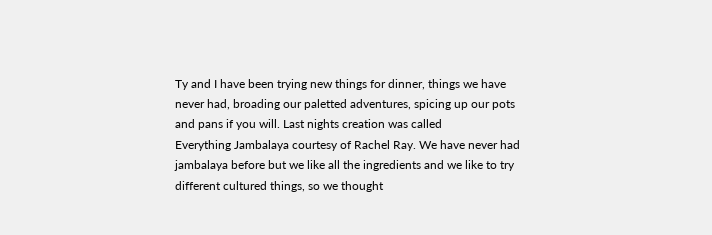Ty and I have been trying new things for dinner, things we have never had, broading our paletted adventures, spicing up our pots and pans if you will. Last nights creation was called
Everything Jambalaya courtesy of Rachel Ray. We have never had jambalaya before but we like all the ingredients and we like to try different cultured things, so we thought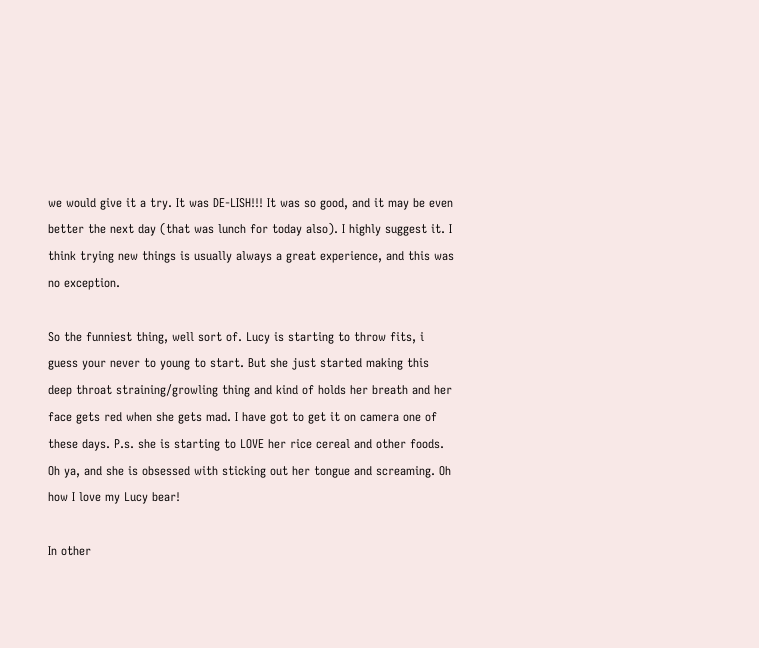we would give it a try. It was DE-LISH!!! It was so good, and it may be even better the next day (that was lunch for today also). I highly suggest it. I think trying new things is usually always a great experience, and this was no exception.

So the funniest thing, well sort of. Lucy is starting to throw fits, i guess your never to young to start. But she just started making this deep throat straining/growling thing and kind of holds her breath and her face gets red when she gets mad. I have got to get it on camera one of these days. P.s. she is starting to LOVE her rice cereal and other foods. Oh ya, and she is obsessed with sticking out her tongue and screaming. Oh how I love my Lucy bear!

In other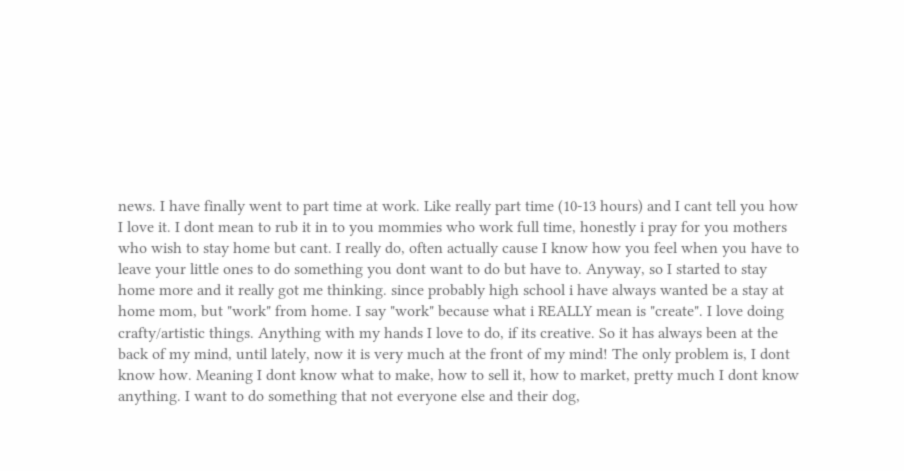news. I have finally went to part time at work. Like really part time (10-13 hours) and I cant tell you how I love it. I dont mean to rub it in to you mommies who work full time, honestly i pray for you mothers who wish to stay home but cant. I really do, often actually cause I know how you feel when you have to leave your little ones to do something you dont want to do but have to. Anyway, so I started to stay home more and it really got me thinking. since probably high school i have always wanted be a stay at home mom, but "work" from home. I say "work" because what i REALLY mean is "create". I love doing crafty/artistic things. Anything with my hands I love to do, if its creative. So it has always been at the back of my mind, until lately, now it is very much at the front of my mind! The only problem is, I dont know how. Meaning I dont know what to make, how to sell it, how to market, pretty much I dont know anything. I want to do something that not everyone else and their dog,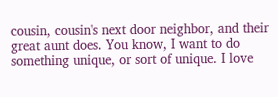cousin, cousin's next door neighbor, and their great aunt does. You know, I want to do something unique, or sort of unique. I love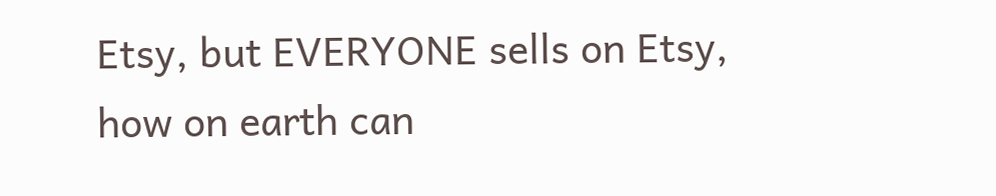Etsy, but EVERYONE sells on Etsy, how on earth can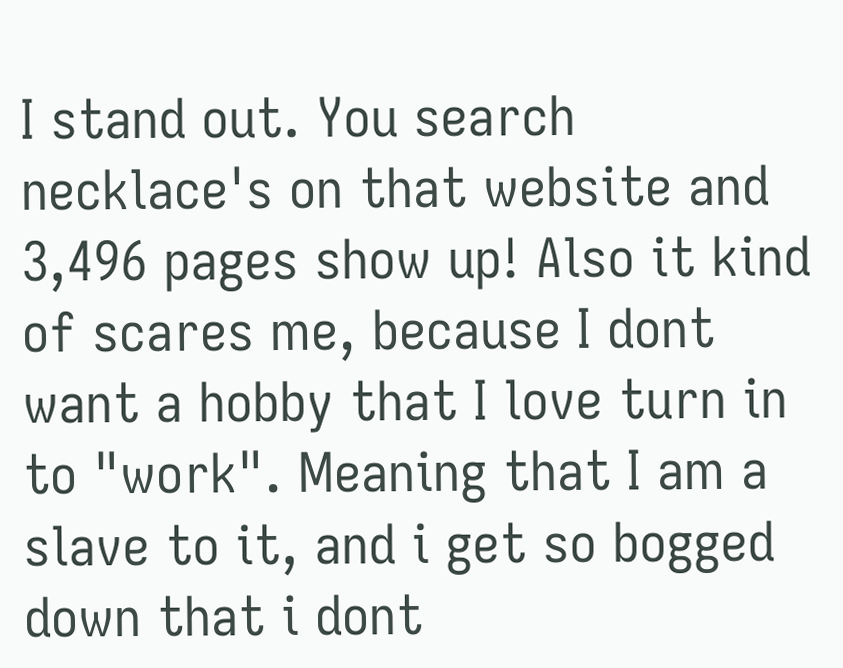I stand out. You search necklace's on that website and 3,496 pages show up! Also it kind of scares me, because I dont want a hobby that I love turn in to "work". Meaning that I am a slave to it, and i get so bogged down that i dont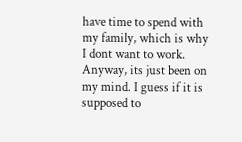have time to spend with my family, which is why I dont want to work. Anyway, its just been on my mind. I guess if it is supposed to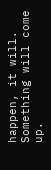happen, it will. Something will come up.